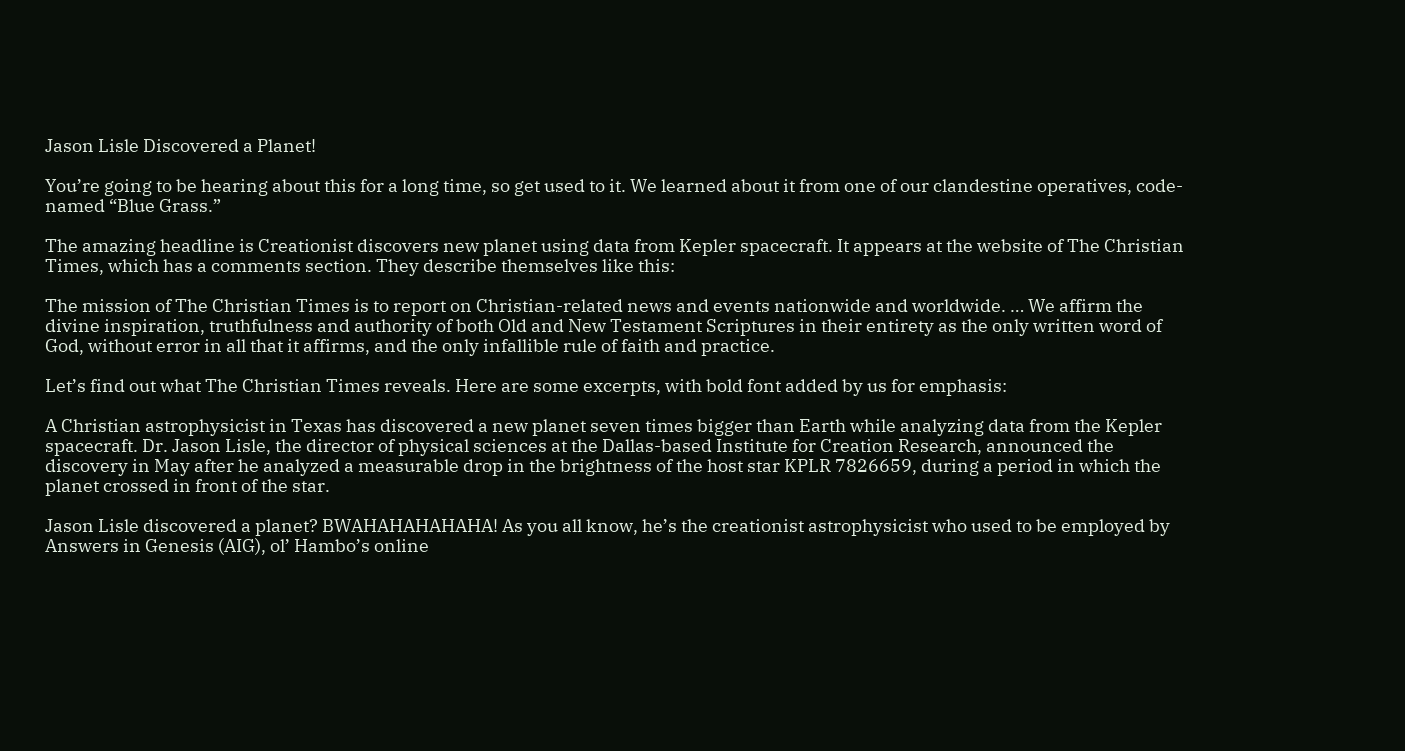Jason Lisle Discovered a Planet!

You’re going to be hearing about this for a long time, so get used to it. We learned about it from one of our clandestine operatives, code-named “Blue Grass.”

The amazing headline is Creationist discovers new planet using data from Kepler spacecraft. It appears at the website of The Christian Times, which has a comments section. They describe themselves like this:

The mission of The Christian Times is to report on Christian-related news and events nationwide and worldwide. … We affirm the divine inspiration, truthfulness and authority of both Old and New Testament Scriptures in their entirety as the only written word of God, without error in all that it affirms, and the only infallible rule of faith and practice.

Let’s find out what The Christian Times reveals. Here are some excerpts, with bold font added by us for emphasis:

A Christian astrophysicist in Texas has discovered a new planet seven times bigger than Earth while analyzing data from the Kepler spacecraft. Dr. Jason Lisle, the director of physical sciences at the Dallas-based Institute for Creation Research, announced the discovery in May after he analyzed a measurable drop in the brightness of the host star KPLR 7826659, during a period in which the planet crossed in front of the star.

Jason Lisle discovered a planet? BWAHAHAHAHAHA! As you all know, he’s the creationist astrophysicist who used to be employed by Answers in Genesis (AIG), ol’ Hambo’s online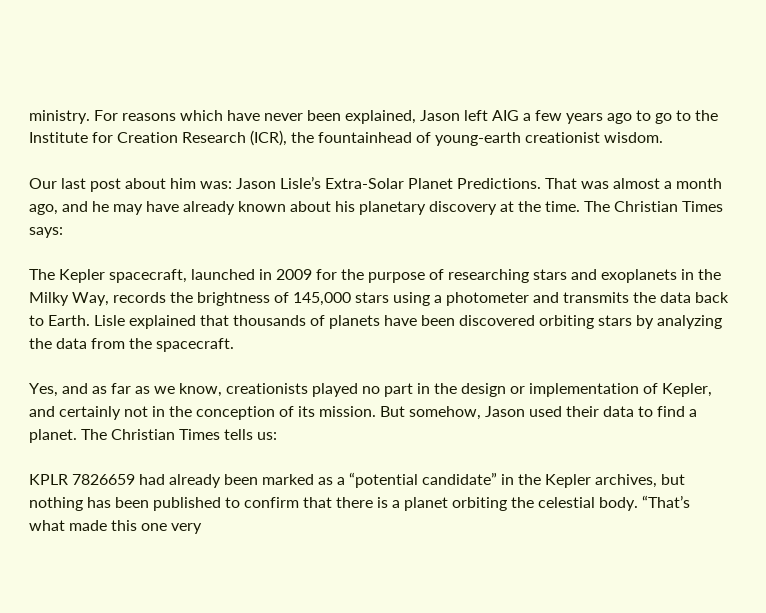ministry. For reasons which have never been explained, Jason left AIG a few years ago to go to the Institute for Creation Research (ICR), the fountainhead of young-earth creationist wisdom.

Our last post about him was: Jason Lisle’s Extra-Solar Planet Predictions. That was almost a month ago, and he may have already known about his planetary discovery at the time. The Christian Times says:

The Kepler spacecraft, launched in 2009 for the purpose of researching stars and exoplanets in the Milky Way, records the brightness of 145,000 stars using a photometer and transmits the data back to Earth. Lisle explained that thousands of planets have been discovered orbiting stars by analyzing the data from the spacecraft.

Yes, and as far as we know, creationists played no part in the design or implementation of Kepler, and certainly not in the conception of its mission. But somehow, Jason used their data to find a planet. The Christian Times tells us:

KPLR 7826659 had already been marked as a “potential candidate” in the Kepler archives, but nothing has been published to confirm that there is a planet orbiting the celestial body. “That’s what made this one very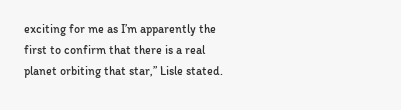exciting for me as I’m apparently the first to confirm that there is a real planet orbiting that star,” Lisle stated.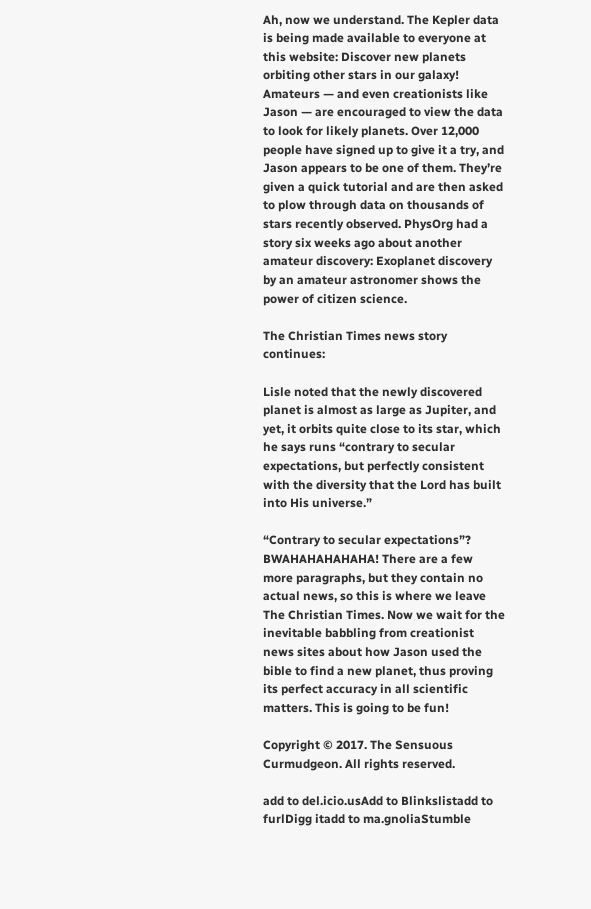Ah, now we understand. The Kepler data is being made available to everyone at this website: Discover new planets orbiting other stars in our galaxy! Amateurs — and even creationists like Jason — are encouraged to view the data to look for likely planets. Over 12,000 people have signed up to give it a try, and Jason appears to be one of them. They’re given a quick tutorial and are then asked to plow through data on thousands of stars recently observed. PhysOrg had a story six weeks ago about another amateur discovery: Exoplanet discovery by an amateur astronomer shows the power of citizen science.

The Christian Times news story continues:

Lisle noted that the newly discovered planet is almost as large as Jupiter, and yet, it orbits quite close to its star, which he says runs “contrary to secular expectations, but perfectly consistent with the diversity that the Lord has built into His universe.”

“Contrary to secular expectations”? BWAHAHAHAHAHA! There are a few more paragraphs, but they contain no actual news, so this is where we leave The Christian Times. Now we wait for the inevitable babbling from creationist news sites about how Jason used the bible to find a new planet, thus proving its perfect accuracy in all scientific matters. This is going to be fun!

Copyright © 2017. The Sensuous Curmudgeon. All rights reserved.

add to del.icio.usAdd to Blinkslistadd to furlDigg itadd to ma.gnoliaStumble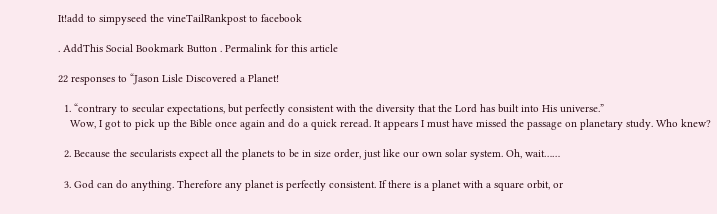It!add to simpyseed the vineTailRankpost to facebook

. AddThis Social Bookmark Button . Permalink for this article

22 responses to “Jason Lisle Discovered a Planet!

  1. “contrary to secular expectations, but perfectly consistent with the diversity that the Lord has built into His universe.”
    Wow, I got to pick up the Bible once again and do a quick reread. It appears I must have missed the passage on planetary study. Who knew?

  2. Because the secularists expect all the planets to be in size order, just like our own solar system. Oh, wait……

  3. God can do anything. Therefore any planet is perfectly consistent. If there is a planet with a square orbit, or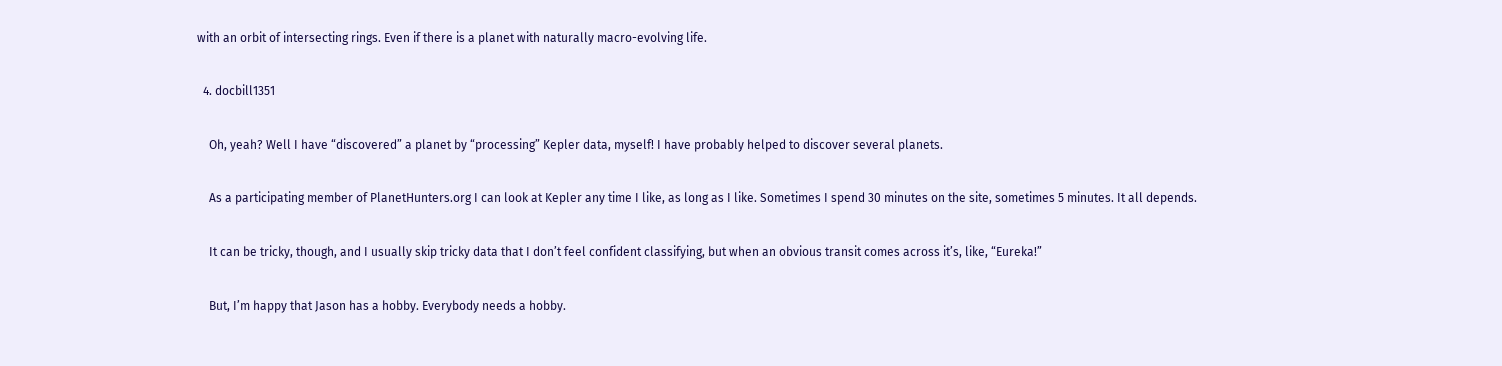with an orbit of intersecting rings. Even if there is a planet with naturally macro-evolving life.

  4. docbill1351

    Oh, yeah? Well I have “discovered” a planet by “processing” Kepler data, myself! I have probably helped to discover several planets.

    As a participating member of PlanetHunters.org I can look at Kepler any time I like, as long as I like. Sometimes I spend 30 minutes on the site, sometimes 5 minutes. It all depends.

    It can be tricky, though, and I usually skip tricky data that I don’t feel confident classifying, but when an obvious transit comes across it’s, like, “Eureka!”

    But, I’m happy that Jason has a hobby. Everybody needs a hobby.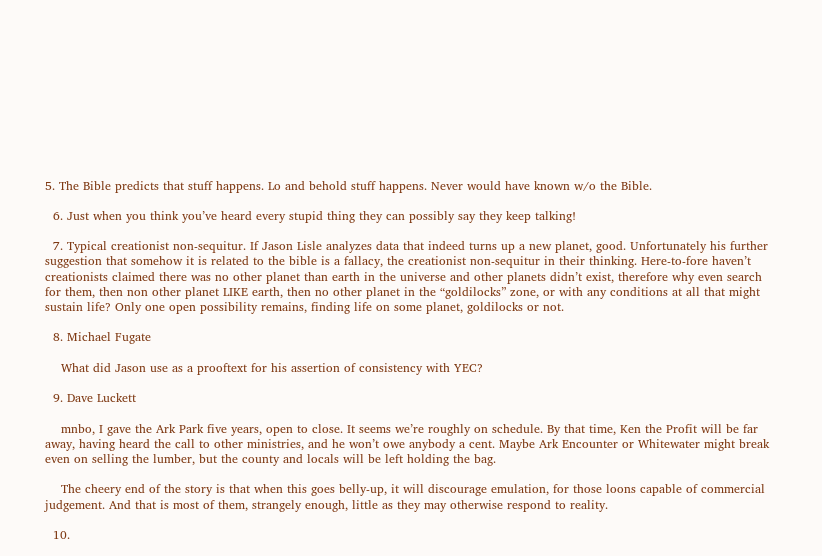5. The Bible predicts that stuff happens. Lo and behold stuff happens. Never would have known w/o the Bible.

  6. Just when you think you’ve heard every stupid thing they can possibly say they keep talking!

  7. Typical creationist non-sequitur. If Jason Lisle analyzes data that indeed turns up a new planet, good. Unfortunately his further suggestion that somehow it is related to the bible is a fallacy, the creationist non-sequitur in their thinking. Here-to-fore haven’t creationists claimed there was no other planet than earth in the universe and other planets didn’t exist, therefore why even search for them, then non other planet LIKE earth, then no other planet in the “goldilocks” zone, or with any conditions at all that might sustain life? Only one open possibility remains, finding life on some planet, goldilocks or not.

  8. Michael Fugate

    What did Jason use as a prooftext for his assertion of consistency with YEC?

  9. Dave Luckett

    mnbo, I gave the Ark Park five years, open to close. It seems we’re roughly on schedule. By that time, Ken the Profit will be far away, having heard the call to other ministries, and he won’t owe anybody a cent. Maybe Ark Encounter or Whitewater might break even on selling the lumber, but the county and locals will be left holding the bag.

    The cheery end of the story is that when this goes belly-up, it will discourage emulation, for those loons capable of commercial judgement. And that is most of them, strangely enough, little as they may otherwise respond to reality.

  10.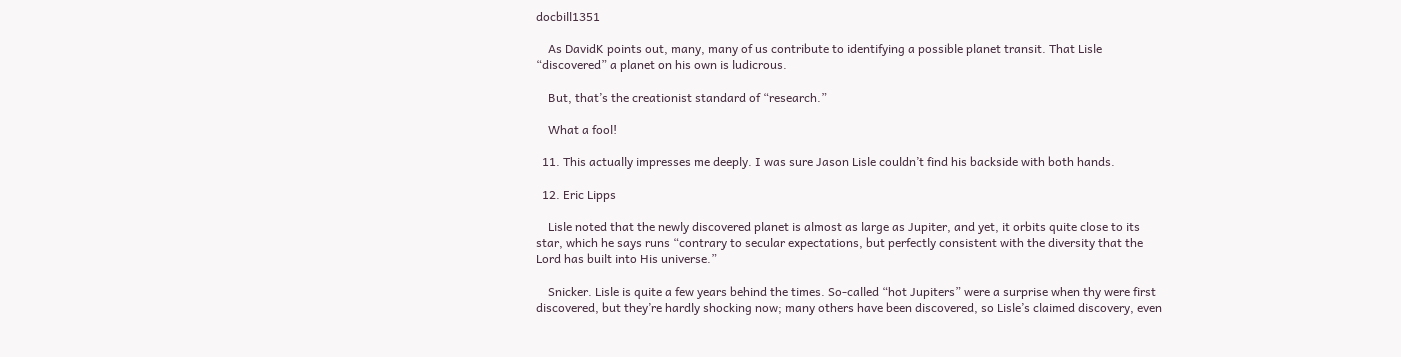docbill1351

    As DavidK points out, many, many of us contribute to identifying a possible planet transit. That Lisle “discovered” a planet on his own is ludicrous.

    But, that’s the creationist standard of “research.”

    What a fool!

  11. This actually impresses me deeply. I was sure Jason Lisle couldn’t find his backside with both hands.

  12. Eric Lipps

    Lisle noted that the newly discovered planet is almost as large as Jupiter, and yet, it orbits quite close to its star, which he says runs “contrary to secular expectations, but perfectly consistent with the diversity that the Lord has built into His universe.”

    Snicker. Lisle is quite a few years behind the times. So-called “hot Jupiters” were a surprise when thy were first discovered, but they’re hardly shocking now; many others have been discovered, so Lisle’s claimed discovery, even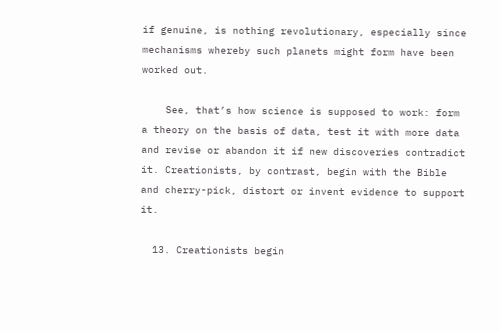if genuine, is nothing revolutionary, especially since mechanisms whereby such planets might form have been worked out.

    See, that’s how science is supposed to work: form a theory on the basis of data, test it with more data and revise or abandon it if new discoveries contradict it. Creationists, by contrast, begin with the Bible and cherry-pick, distort or invent evidence to support it.

  13. Creationists begin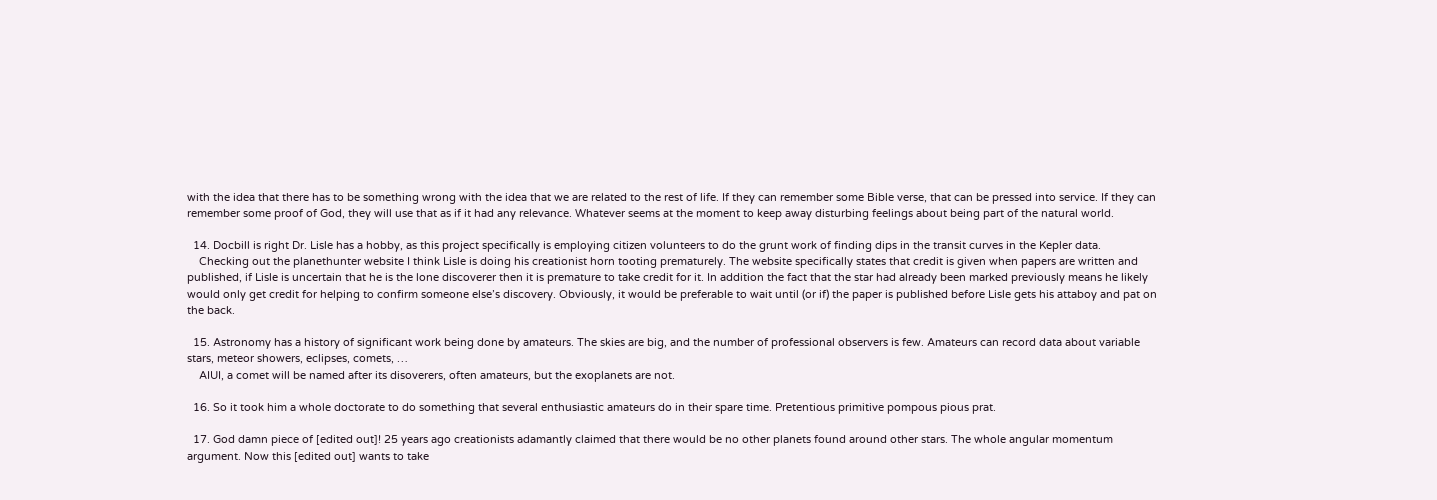with the idea that there has to be something wrong with the idea that we are related to the rest of life. If they can remember some Bible verse, that can be pressed into service. If they can remember some proof of God, they will use that as if it had any relevance. Whatever seems at the moment to keep away disturbing feelings about being part of the natural world.

  14. Docbill is right Dr. Lisle has a hobby, as this project specifically is employing citizen volunteers to do the grunt work of finding dips in the transit curves in the Kepler data.
    Checking out the planethunter website I think Lisle is doing his creationist horn tooting prematurely. The website specifically states that credit is given when papers are written and published, if Lisle is uncertain that he is the lone discoverer then it is premature to take credit for it. In addition the fact that the star had already been marked previously means he likely would only get credit for helping to confirm someone else’s discovery. Obviously, it would be preferable to wait until (or if) the paper is published before Lisle gets his attaboy and pat on the back.

  15. Astronomy has a history of significant work being done by amateurs. The skies are big, and the number of professional observers is few. Amateurs can record data about variable stars, meteor showers, eclipses, comets, …
    AIUI, a comet will be named after its disoverers, often amateurs, but the exoplanets are not.

  16. So it took him a whole doctorate to do something that several enthusiastic amateurs do in their spare time. Pretentious primitive pompous pious prat.

  17. God damn piece of [edited out]! 25 years ago creationists adamantly claimed that there would be no other planets found around other stars. The whole angular momentum argument. Now this [edited out] wants to take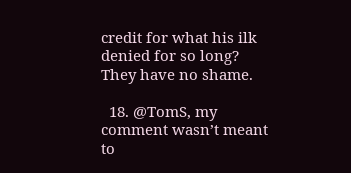credit for what his ilk denied for so long? They have no shame.

  18. @TomS, my comment wasn’t meant to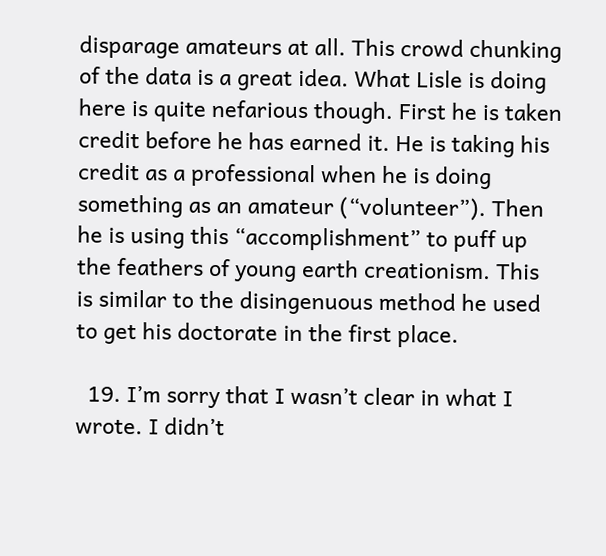disparage amateurs at all. This crowd chunking of the data is a great idea. What Lisle is doing here is quite nefarious though. First he is taken credit before he has earned it. He is taking his credit as a professional when he is doing something as an amateur (“volunteer”). Then he is using this “accomplishment” to puff up the feathers of young earth creationism. This is similar to the disingenuous method he used to get his doctorate in the first place.

  19. I’m sorry that I wasn’t clear in what I wrote. I didn’t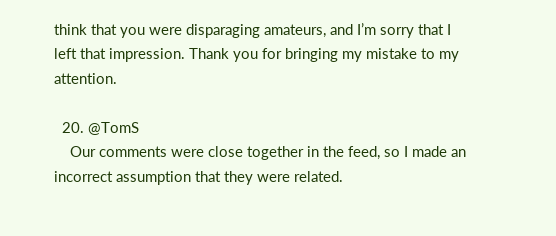think that you were disparaging amateurs, and I’m sorry that I left that impression. Thank you for bringing my mistake to my attention.

  20. @TomS
    Our comments were close together in the feed, so I made an incorrect assumption that they were related.